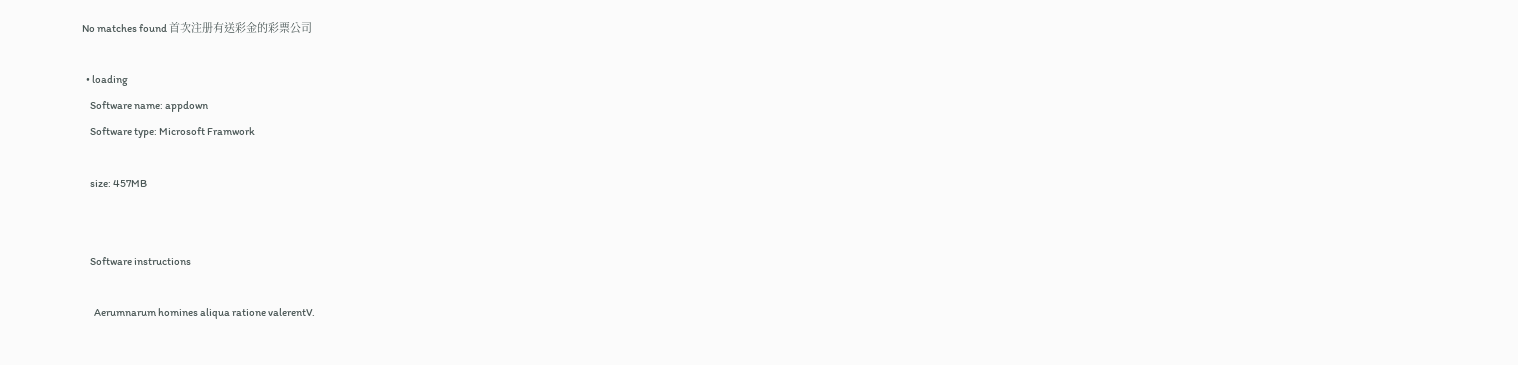No matches found 首次注册有送彩金的彩票公司

  • loading
    Software name: appdown
    Software type: Microsoft Framwork

    size: 457MB


    Software instructions

      Aerumnarum homines aliqua ratione valerentV.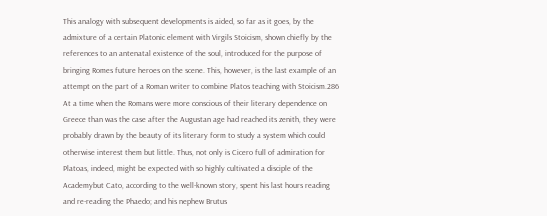This analogy with subsequent developments is aided, so far as it goes, by the admixture of a certain Platonic element with Virgils Stoicism, shown chiefly by the references to an antenatal existence of the soul, introduced for the purpose of bringing Romes future heroes on the scene. This, however, is the last example of an attempt on the part of a Roman writer to combine Platos teaching with Stoicism.286 At a time when the Romans were more conscious of their literary dependence on Greece than was the case after the Augustan age had reached its zenith, they were probably drawn by the beauty of its literary form to study a system which could otherwise interest them but little. Thus, not only is Cicero full of admiration for Platoas, indeed, might be expected with so highly cultivated a disciple of the Academybut Cato, according to the well-known story, spent his last hours reading and re-reading the Phaedo; and his nephew Brutus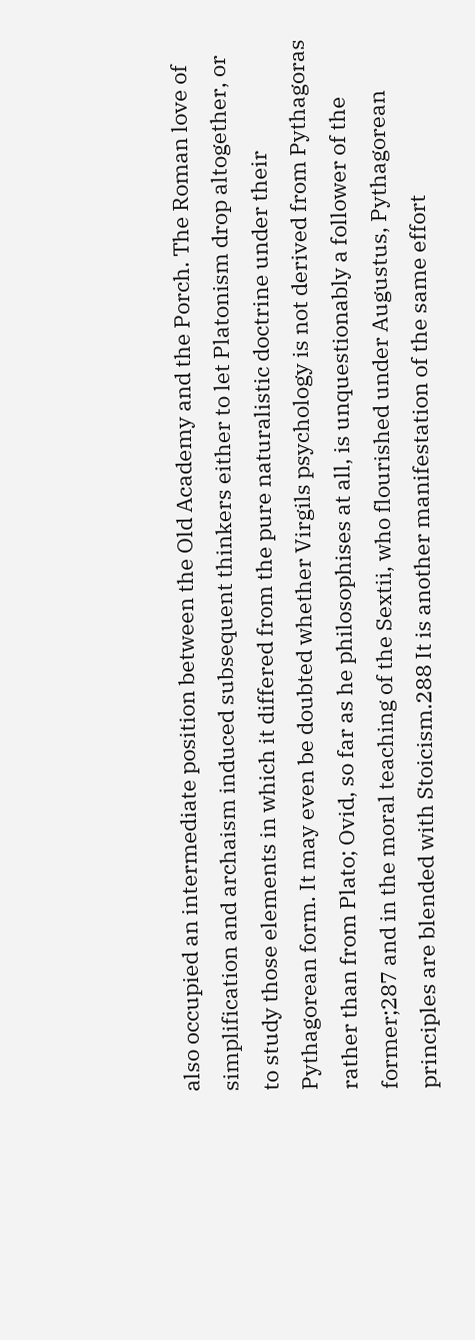also occupied an intermediate position between the Old Academy and the Porch. The Roman love of simplification and archaism induced subsequent thinkers either to let Platonism drop altogether, or to study those elements in which it differed from the pure naturalistic doctrine under their Pythagorean form. It may even be doubted whether Virgils psychology is not derived from Pythagoras rather than from Plato; Ovid, so far as he philosophises at all, is unquestionably a follower of the former;287 and in the moral teaching of the Sextii, who flourished under Augustus, Pythagorean principles are blended with Stoicism.288 It is another manifestation of the same effort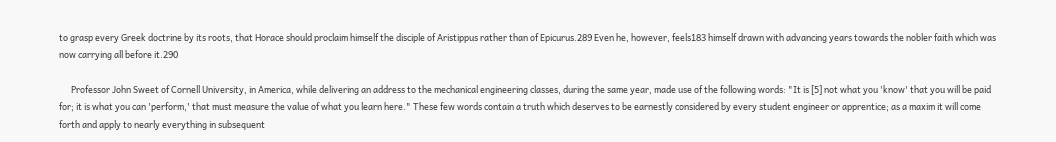to grasp every Greek doctrine by its roots, that Horace should proclaim himself the disciple of Aristippus rather than of Epicurus.289 Even he, however, feels183 himself drawn with advancing years towards the nobler faith which was now carrying all before it.290

      Professor John Sweet of Cornell University, in America, while delivering an address to the mechanical engineering classes, during the same year, made use of the following words: "It is [5] not what you 'know' that you will be paid for; it is what you can 'perform,' that must measure the value of what you learn here." These few words contain a truth which deserves to be earnestly considered by every student engineer or apprentice; as a maxim it will come forth and apply to nearly everything in subsequent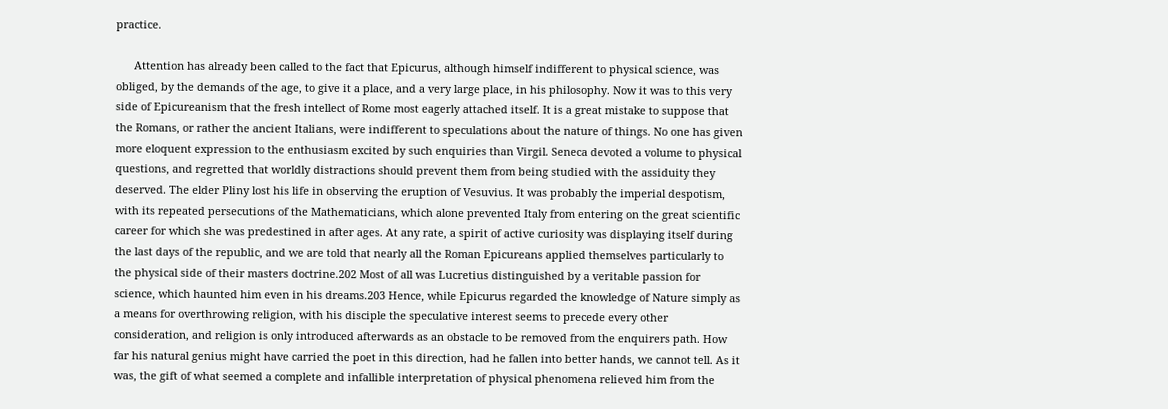practice.

      Attention has already been called to the fact that Epicurus, although himself indifferent to physical science, was obliged, by the demands of the age, to give it a place, and a very large place, in his philosophy. Now it was to this very side of Epicureanism that the fresh intellect of Rome most eagerly attached itself. It is a great mistake to suppose that the Romans, or rather the ancient Italians, were indifferent to speculations about the nature of things. No one has given more eloquent expression to the enthusiasm excited by such enquiries than Virgil. Seneca devoted a volume to physical questions, and regretted that worldly distractions should prevent them from being studied with the assiduity they deserved. The elder Pliny lost his life in observing the eruption of Vesuvius. It was probably the imperial despotism, with its repeated persecutions of the Mathematicians, which alone prevented Italy from entering on the great scientific career for which she was predestined in after ages. At any rate, a spirit of active curiosity was displaying itself during the last days of the republic, and we are told that nearly all the Roman Epicureans applied themselves particularly to the physical side of their masters doctrine.202 Most of all was Lucretius distinguished by a veritable passion for science, which haunted him even in his dreams.203 Hence, while Epicurus regarded the knowledge of Nature simply as a means for overthrowing religion, with his disciple the speculative interest seems to precede every other consideration, and religion is only introduced afterwards as an obstacle to be removed from the enquirers path. How far his natural genius might have carried the poet in this direction, had he fallen into better hands, we cannot tell. As it was, the gift of what seemed a complete and infallible interpretation of physical phenomena relieved him from the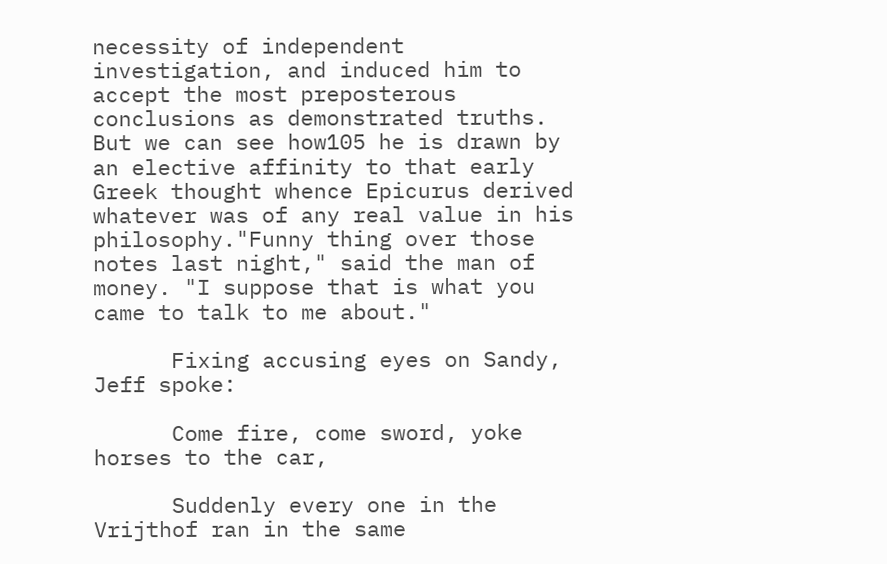necessity of independent investigation, and induced him to accept the most preposterous conclusions as demonstrated truths. But we can see how105 he is drawn by an elective affinity to that early Greek thought whence Epicurus derived whatever was of any real value in his philosophy."Funny thing over those notes last night," said the man of money. "I suppose that is what you came to talk to me about."

      Fixing accusing eyes on Sandy, Jeff spoke:

      Come fire, come sword, yoke horses to the car,

      Suddenly every one in the Vrijthof ran in the same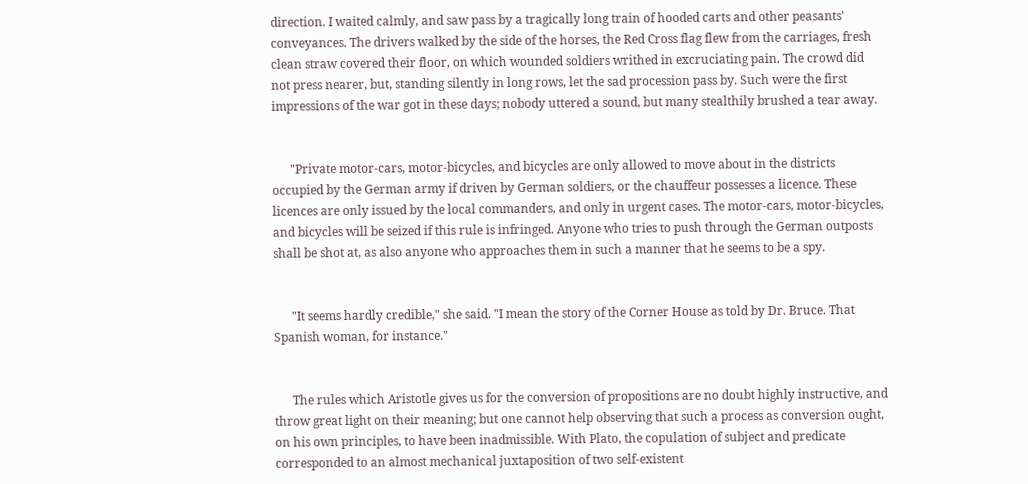direction. I waited calmly, and saw pass by a tragically long train of hooded carts and other peasants' conveyances. The drivers walked by the side of the horses, the Red Cross flag flew from the carriages, fresh clean straw covered their floor, on which wounded soldiers writhed in excruciating pain. The crowd did not press nearer, but, standing silently in long rows, let the sad procession pass by. Such were the first impressions of the war got in these days; nobody uttered a sound, but many stealthily brushed a tear away.


      "Private motor-cars, motor-bicycles, and bicycles are only allowed to move about in the districts occupied by the German army if driven by German soldiers, or the chauffeur possesses a licence. These licences are only issued by the local commanders, and only in urgent cases. The motor-cars, motor-bicycles, and bicycles will be seized if this rule is infringed. Anyone who tries to push through the German outposts shall be shot at, as also anyone who approaches them in such a manner that he seems to be a spy.


      "It seems hardly credible," she said. "I mean the story of the Corner House as told by Dr. Bruce. That Spanish woman, for instance."


      The rules which Aristotle gives us for the conversion of propositions are no doubt highly instructive, and throw great light on their meaning; but one cannot help observing that such a process as conversion ought, on his own principles, to have been inadmissible. With Plato, the copulation of subject and predicate corresponded to an almost mechanical juxtaposition of two self-existent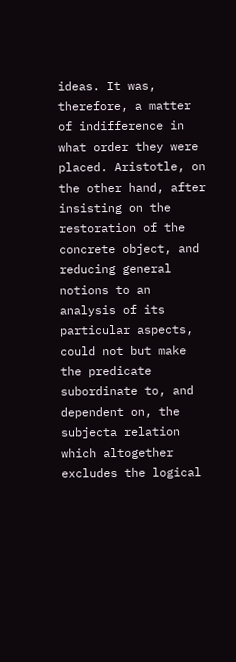ideas. It was, therefore, a matter of indifference in what order they were placed. Aristotle, on the other hand, after insisting on the restoration of the concrete object, and reducing general notions to an analysis of its particular aspects, could not but make the predicate subordinate to, and dependent on, the subjecta relation which altogether excludes the logical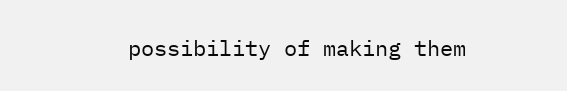possibility of making them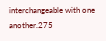interchangeable with one another.275